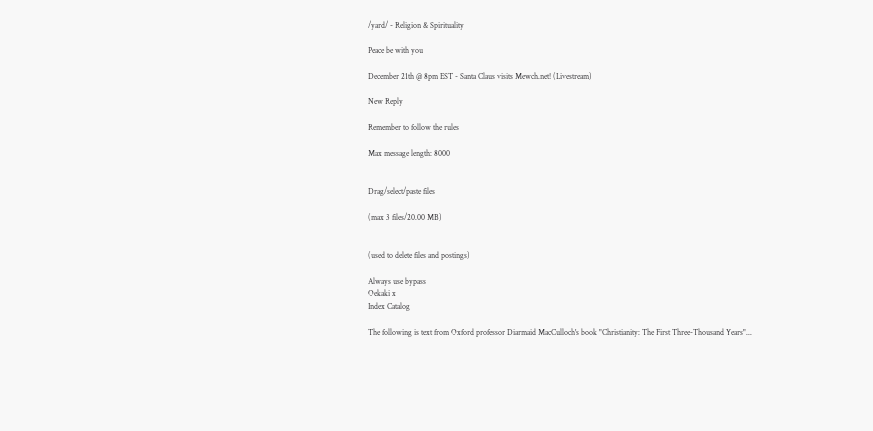/yard/ - Religion & Spirituality

Peace be with you

December 21th @ 8pm EST - Santa Claus visits Mewch.net! (Livestream)

New Reply

Remember to follow the rules

Max message length: 8000


Drag/select/paste files

(max 3 files/20.00 MB)


(used to delete files and postings)

Always use bypass
Oekaki x
Index Catalog

The following is text from Oxford professor Diarmaid MacCulloch's book "Christianity: The First Three-Thousand Years"...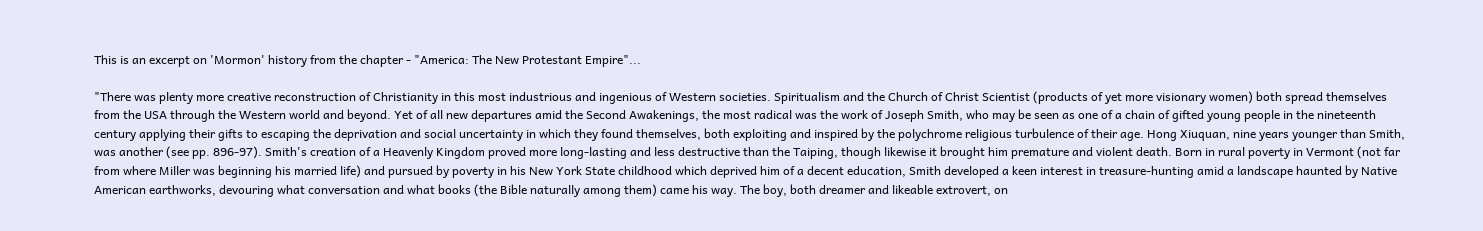This is an excerpt on 'Mormon' history from the chapter - "America: The New Protestant Empire"...

"There was plenty more creative reconstruction of Christianity in this most industrious and ingenious of Western societies. Spiritualism and the Church of Christ Scientist (products of yet more visionary women) both spread themselves from the USA through the Western world and beyond. Yet of all new departures amid the Second Awakenings, the most radical was the work of Joseph Smith, who may be seen as one of a chain of gifted young people in the nineteenth century applying their gifts to escaping the deprivation and social uncertainty in which they found themselves, both exploiting and inspired by the polychrome religious turbulence of their age. Hong Xiuquan, nine years younger than Smith, was another (see pp. 896-97). Smith's creation of a Heavenly Kingdom proved more long-lasting and less destructive than the Taiping, though likewise it brought him premature and violent death. Born in rural poverty in Vermont (not far from where Miller was beginning his married life) and pursued by poverty in his New York State childhood which deprived him of a decent education, Smith developed a keen interest in treasure-hunting amid a landscape haunted by Native American earthworks, devouring what conversation and what books (the Bible naturally among them) came his way. The boy, both dreamer and likeable extrovert, on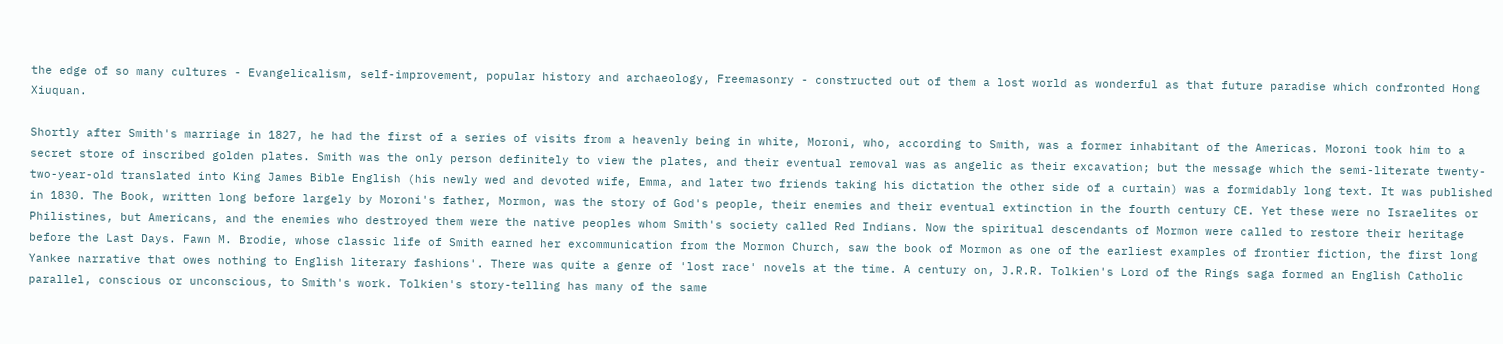the edge of so many cultures - Evangelicalism, self-improvement, popular history and archaeology, Freemasonry - constructed out of them a lost world as wonderful as that future paradise which confronted Hong Xiuquan.

Shortly after Smith's marriage in 1827, he had the first of a series of visits from a heavenly being in white, Moroni, who, according to Smith, was a former inhabitant of the Americas. Moroni took him to a secret store of inscribed golden plates. Smith was the only person definitely to view the plates, and their eventual removal was as angelic as their excavation; but the message which the semi-literate twenty-two-year-old translated into King James Bible English (his newly wed and devoted wife, Emma, and later two friends taking his dictation the other side of a curtain) was a formidably long text. It was published in 1830. The Book, written long before largely by Moroni's father, Mormon, was the story of God's people, their enemies and their eventual extinction in the fourth century CE. Yet these were no Israelites or Philistines, but Americans, and the enemies who destroyed them were the native peoples whom Smith's society called Red Indians. Now the spiritual descendants of Mormon were called to restore their heritage before the Last Days. Fawn M. Brodie, whose classic life of Smith earned her excommunication from the Mormon Church, saw the book of Mormon as one of the earliest examples of frontier fiction, the first long Yankee narrative that owes nothing to English literary fashions'. There was quite a genre of 'lost race' novels at the time. A century on, J.R.R. Tolkien's Lord of the Rings saga formed an English Catholic parallel, conscious or unconscious, to Smith's work. Tolkien's story-telling has many of the same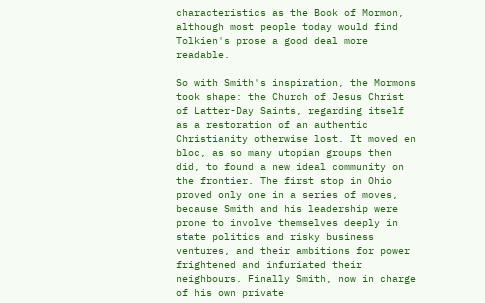characteristics as the Book of Mormon, although most people today would find Tolkien's prose a good deal more readable.

So with Smith's inspiration, the Mormons took shape: the Church of Jesus Christ of Latter-Day Saints, regarding itself as a restoration of an authentic Christianity otherwise lost. It moved en bloc, as so many utopian groups then did, to found a new ideal community on the frontier. The first stop in Ohio proved only one in a series of moves, because Smith and his leadership were prone to involve themselves deeply in state politics and risky business ventures, and their ambitions for power frightened and infuriated their neighbours. Finally Smith, now in charge of his own private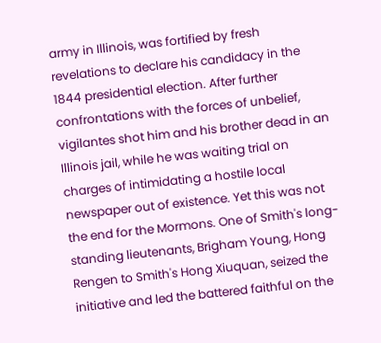army in Illinois, was fortified by fresh revelations to declare his candidacy in the 1844 presidential election. After further confrontations with the forces of unbelief, vigilantes shot him and his brother dead in an Illinois jail, while he was waiting trial on charges of intimidating a hostile local newspaper out of existence. Yet this was not the end for the Mormons. One of Smith's long-standing lieutenants, Brigham Young, Hong Rengen to Smith's Hong Xiuquan, seized the initiative and led the battered faithful on the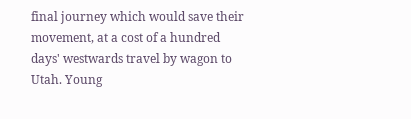final journey which would save their movement, at a cost of a hundred days' westwards travel by wagon to Utah. Young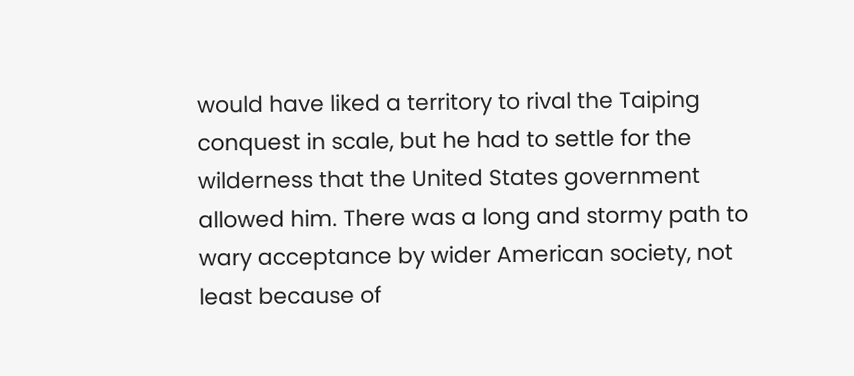would have liked a territory to rival the Taiping conquest in scale, but he had to settle for the wilderness that the United States government allowed him. There was a long and stormy path to wary acceptance by wider American society, not least because of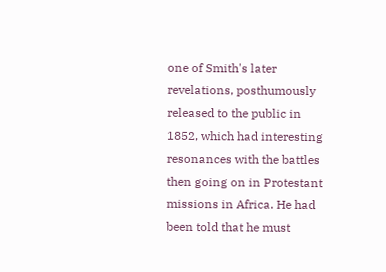one of Smith's later revelations, posthumously released to the public in 1852, which had interesting resonances with the battles then going on in Protestant missions in Africa. He had been told that he must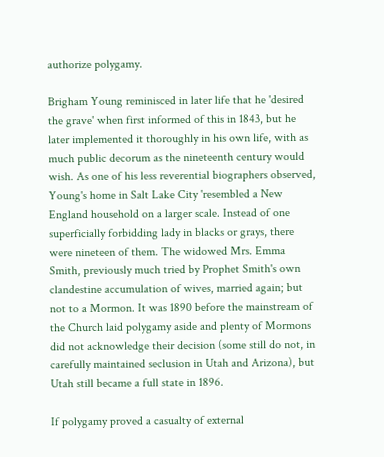authorize polygamy.

Brigham Young reminisced in later life that he 'desired the grave' when first informed of this in 1843, but he later implemented it thoroughly in his own life, with as much public decorum as the nineteenth century would wish. As one of his less reverential biographers observed, Young's home in Salt Lake City 'resembled a New England household on a larger scale. Instead of one superficially forbidding lady in blacks or grays, there were nineteen of them. The widowed Mrs. Emma Smith, previously much tried by Prophet Smith's own clandestine accumulation of wives, married again; but not to a Mormon. It was 1890 before the mainstream of the Church laid polygamy aside and plenty of Mormons did not acknowledge their decision (some still do not, in carefully maintained seclusion in Utah and Arizona), but Utah still became a full state in 1896.

If polygamy proved a casualty of external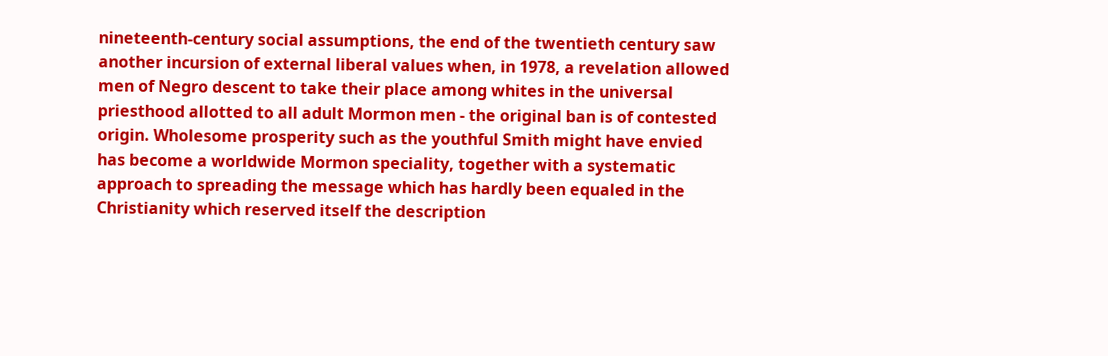nineteenth-century social assumptions, the end of the twentieth century saw another incursion of external liberal values when, in 1978, a revelation allowed men of Negro descent to take their place among whites in the universal priesthood allotted to all adult Mormon men - the original ban is of contested origin. Wholesome prosperity such as the youthful Smith might have envied has become a worldwide Mormon speciality, together with a systematic approach to spreading the message which has hardly been equaled in the Christianity which reserved itself the description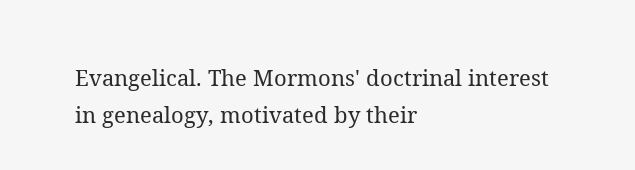Evangelical. The Mormons' doctrinal interest in genealogy, motivated by their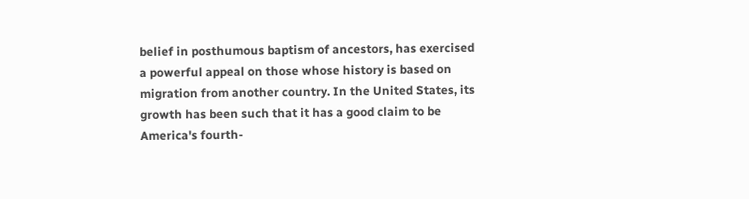belief in posthumous baptism of ancestors, has exercised a powerful appeal on those whose history is based on migration from another country. In the United States, its growth has been such that it has a good claim to be America's fourth-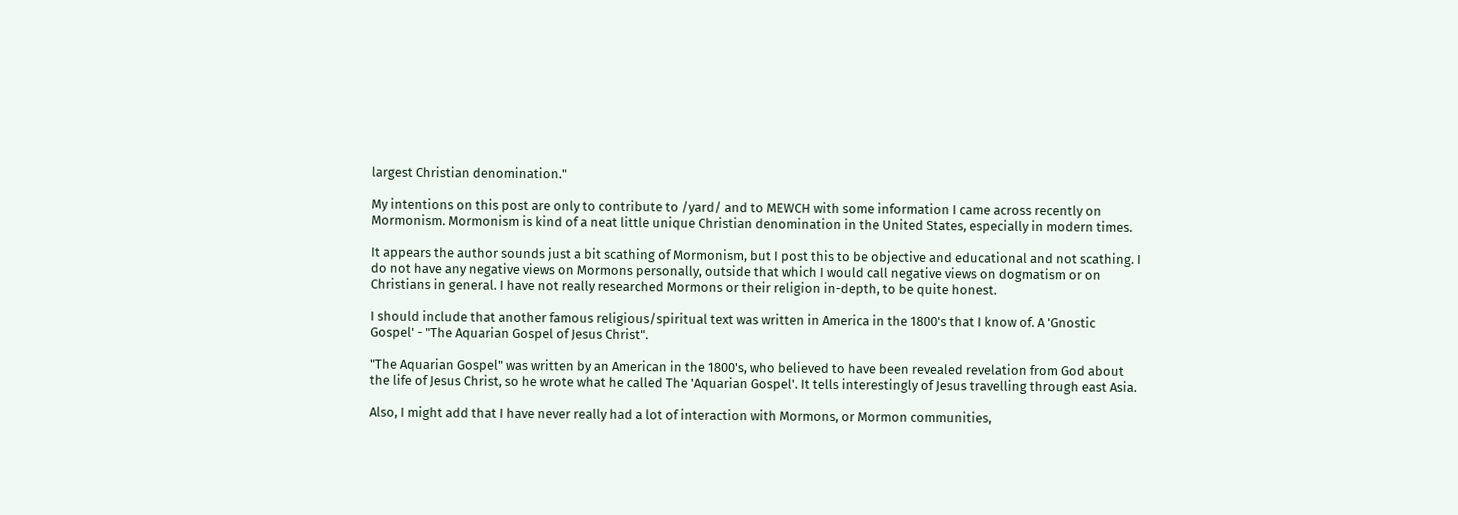largest Christian denomination."

My intentions on this post are only to contribute to /yard/ and to MEWCH with some information I came across recently on Mormonism. Mormonism is kind of a neat little unique Christian denomination in the United States, especially in modern times.

It appears the author sounds just a bit scathing of Mormonism, but I post this to be objective and educational and not scathing. I do not have any negative views on Mormons personally, outside that which I would call negative views on dogmatism or on Christians in general. I have not really researched Mormons or their religion in-depth, to be quite honest.

I should include that another famous religious/spiritual text was written in America in the 1800's that I know of. A 'Gnostic Gospel' - "The Aquarian Gospel of Jesus Christ".

"The Aquarian Gospel" was written by an American in the 1800's, who believed to have been revealed revelation from God about the life of Jesus Christ, so he wrote what he called The 'Aquarian Gospel'. It tells interestingly of Jesus travelling through east Asia.

Also, I might add that I have never really had a lot of interaction with Mormons, or Mormon communities,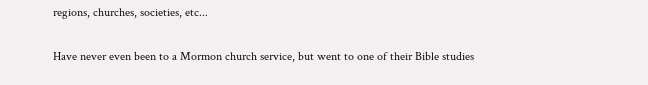regions, churches, societies, etc...

Have never even been to a Mormon church service, but went to one of their Bible studies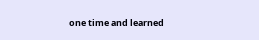one time and learned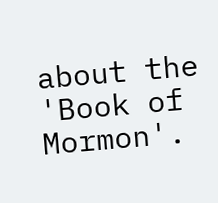about the 'Book of Mormon'.